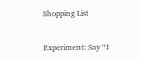Shopping List

Experiment: Say “I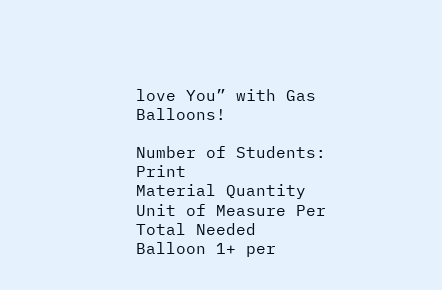love You” with Gas Balloons!

Number of Students: Print
Material Quantity Unit of Measure Per Total Needed
Balloon 1+ per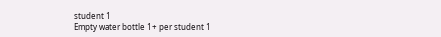student 1
Empty water bottle 1+ per student 1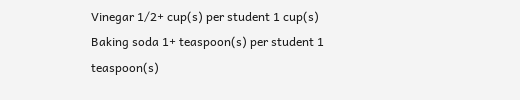Vinegar 1/2+ cup(s) per student 1 cup(s)
Baking soda 1+ teaspoon(s) per student 1 teaspoon(s)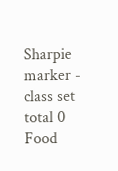Sharpie marker - class set total 0
Food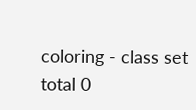coloring - class set total 0